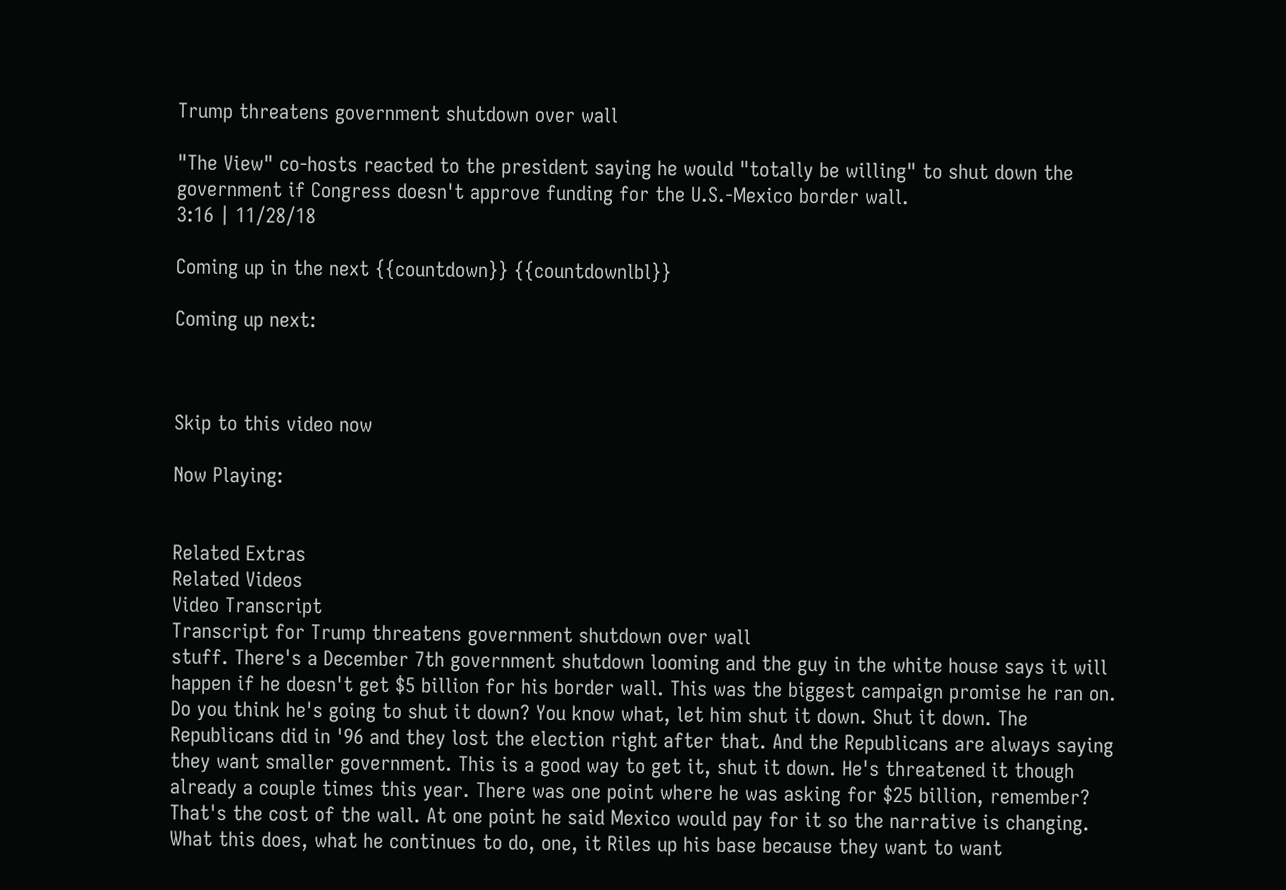Trump threatens government shutdown over wall

"The View" co-hosts reacted to the president saying he would "totally be willing" to shut down the government if Congress doesn't approve funding for the U.S.-Mexico border wall.
3:16 | 11/28/18

Coming up in the next {{countdown}} {{countdownlbl}}

Coming up next:



Skip to this video now

Now Playing:


Related Extras
Related Videos
Video Transcript
Transcript for Trump threatens government shutdown over wall
stuff. There's a December 7th government shutdown looming and the guy in the white house says it will happen if he doesn't get $5 billion for his border wall. This was the biggest campaign promise he ran on. Do you think he's going to shut it down? You know what, let him shut it down. Shut it down. The Republicans did in '96 and they lost the election right after that. And the Republicans are always saying they want smaller government. This is a good way to get it, shut it down. He's threatened it though already a couple times this year. There was one point where he was asking for $25 billion, remember? That's the cost of the wall. At one point he said Mexico would pay for it so the narrative is changing. What this does, what he continues to do, one, it Riles up his base because they want to want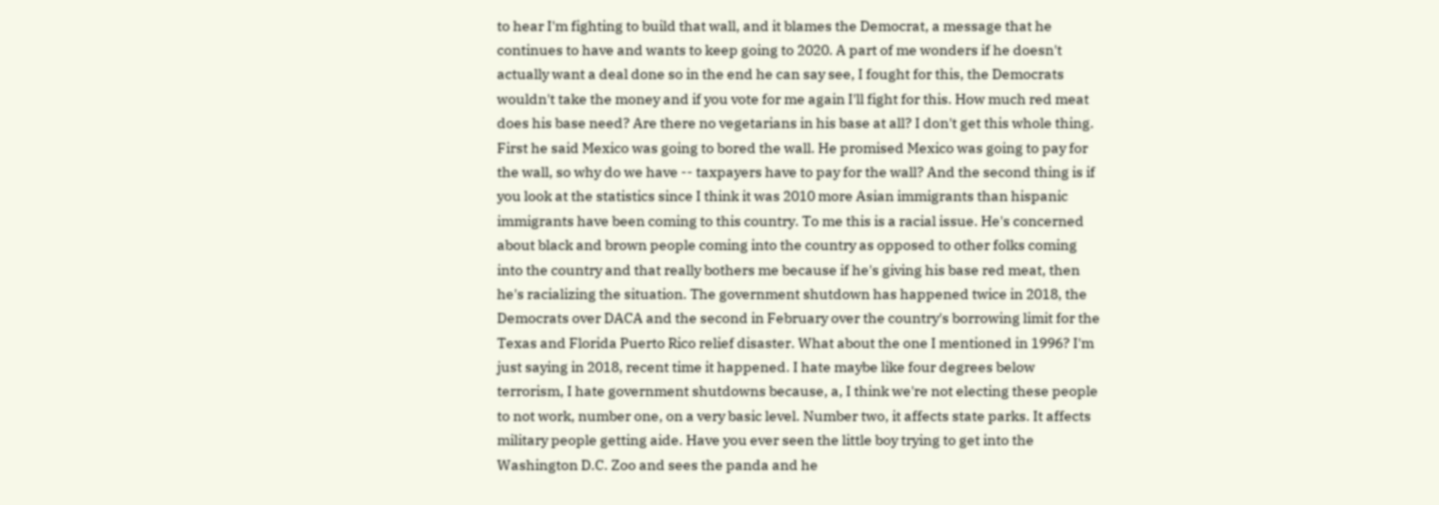to hear I'm fighting to build that wall, and it blames the Democrat, a message that he continues to have and wants to keep going to 2020. A part of me wonders if he doesn't actually want a deal done so in the end he can say see, I fought for this, the Democrats wouldn't take the money and if you vote for me again I'll fight for this. How much red meat does his base need? Are there no vegetarians in his base at all? I don't get this whole thing. First he said Mexico was going to bored the wall. He promised Mexico was going to pay for the wall, so why do we have -- taxpayers have to pay for the wall? And the second thing is if you look at the statistics since I think it was 2010 more Asian immigrants than hispanic immigrants have been coming to this country. To me this is a racial issue. He's concerned about black and brown people coming into the country as opposed to other folks coming into the country and that really bothers me because if he's giving his base red meat, then he's racializing the situation. The government shutdown has happened twice in 2018, the Democrats over DACA and the second in February over the country's borrowing limit for the Texas and Florida Puerto Rico relief disaster. What about the one I mentioned in 1996? I'm just saying in 2018, recent time it happened. I hate maybe like four degrees below terrorism, I hate government shutdowns because, a, I think we're not electing these people to not work, number one, on a very basic level. Number two, it affects state parks. It affects military people getting aide. Have you ever seen the little boy trying to get into the Washington D.C. Zoo and sees the panda and he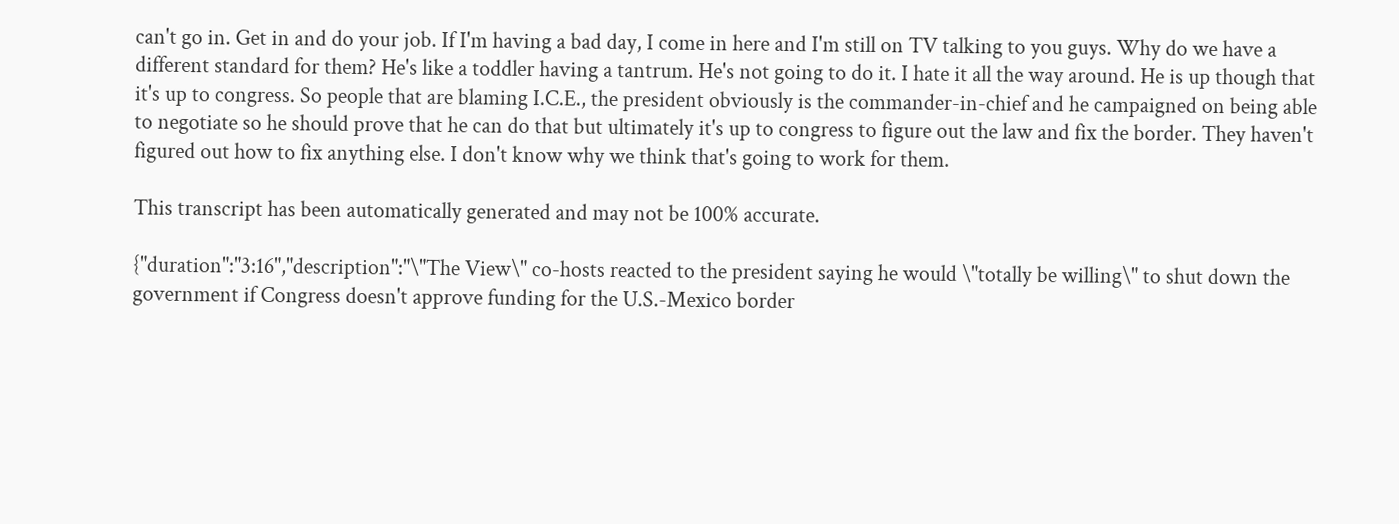can't go in. Get in and do your job. If I'm having a bad day, I come in here and I'm still on TV talking to you guys. Why do we have a different standard for them? He's like a toddler having a tantrum. He's not going to do it. I hate it all the way around. He is up though that it's up to congress. So people that are blaming I.C.E., the president obviously is the commander-in-chief and he campaigned on being able to negotiate so he should prove that he can do that but ultimately it's up to congress to figure out the law and fix the border. They haven't figured out how to fix anything else. I don't know why we think that's going to work for them.

This transcript has been automatically generated and may not be 100% accurate.

{"duration":"3:16","description":"\"The View\" co-hosts reacted to the president saying he would \"totally be willing\" to shut down the government if Congress doesn't approve funding for the U.S.-Mexico border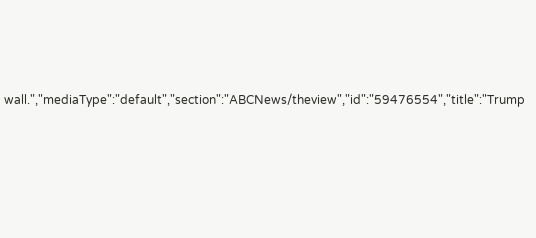wall.","mediaType":"default","section":"ABCNews/theview","id":"59476554","title":"Trump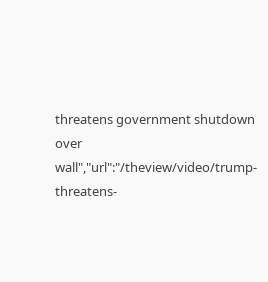threatens government shutdown over wall","url":"/theview/video/trump-threatens-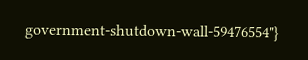government-shutdown-wall-59476554"}